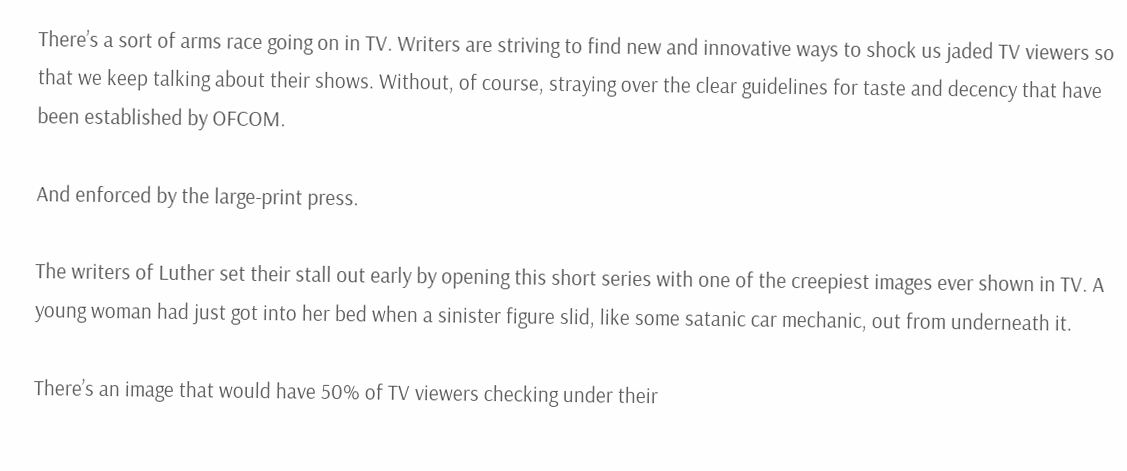There’s a sort of arms race going on in TV. Writers are striving to find new and innovative ways to shock us jaded TV viewers so that we keep talking about their shows. Without, of course, straying over the clear guidelines for taste and decency that have been established by OFCOM.

And enforced by the large-print press.

The writers of Luther set their stall out early by opening this short series with one of the creepiest images ever shown in TV. A young woman had just got into her bed when a sinister figure slid, like some satanic car mechanic, out from underneath it.

There’s an image that would have 50% of TV viewers checking under their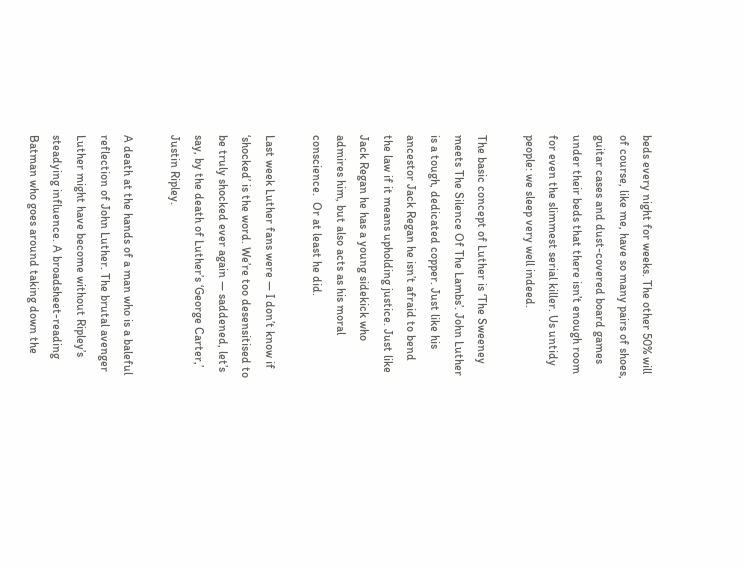beds every night for weeks. The other 50% will of course, like me, have so many pairs of shoes, guitar cases and dust-covered board games under their beds that there isn’t enough room for even the slimmest serial killer. Us untidy people: we sleep very well indeed.

The basic concept of Luther is ‘The Sweeney meets The Silence Of The Lambs’. John Luther is a tough, dedicated copper. Just like his ancestor Jack Regan he isn’t afraid to bend the law if it means upholding justice. Just like Jack Regan he has a young sidekick who admires him, but also acts as his moral conscience.  Or at least he did.

Last week Luther fans were — I don’t know if ‘shocked’ is the word. We’re too desensitised to be truly shocked ever again — saddened, let’s say, by the death of Luther’s ‘George Carter,’ Justin Ripley.

A death at the hands of a man who is a baleful reflection of John Luther. The brutal avenger Luther might have become without Ripley’s steadying influence. A broadsheet-reading Batman who goes around taking down the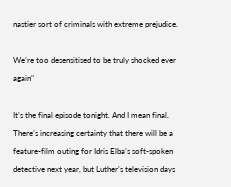nastier sort of criminals with extreme prejudice.

We’re too desensitised to be truly shocked ever again"

It’s the final episode tonight. And I mean final. There’s increasing certainty that there will be a feature-film outing for Idris Elba’s soft-spoken detective next year, but Luther’s television days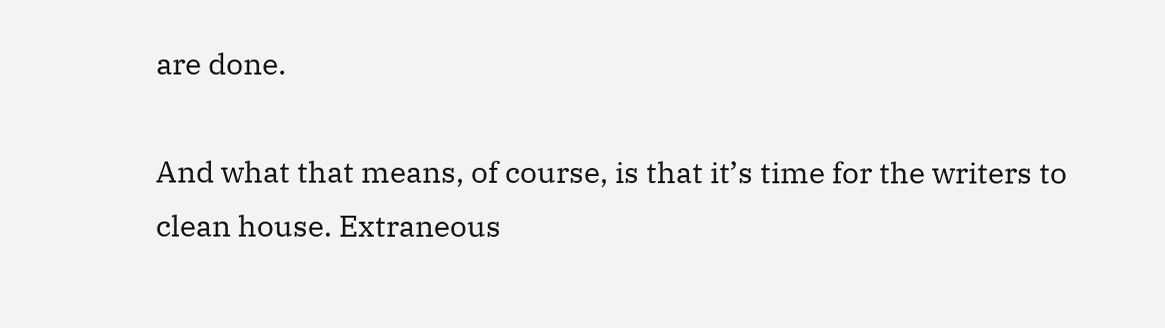are done.

And what that means, of course, is that it’s time for the writers to clean house. Extraneous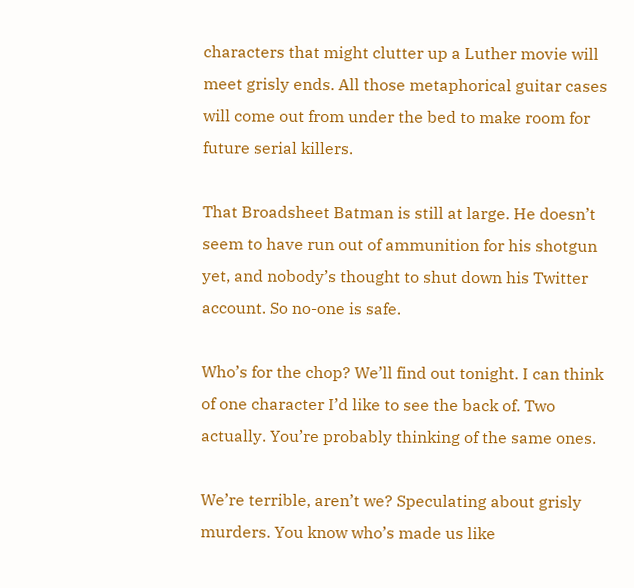characters that might clutter up a Luther movie will meet grisly ends. All those metaphorical guitar cases will come out from under the bed to make room for future serial killers.

That Broadsheet Batman is still at large. He doesn’t seem to have run out of ammunition for his shotgun yet, and nobody’s thought to shut down his Twitter account. So no-one is safe.

Who’s for the chop? We’ll find out tonight. I can think of one character I’d like to see the back of. Two actually. You’re probably thinking of the same ones.

We’re terrible, aren’t we? Speculating about grisly murders. You know who’s made us like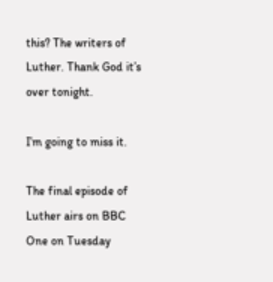this? The writers of Luther. Thank God it’s over tonight.

I’m going to miss it.

The final episode of Luther airs on BBC One on Tuesday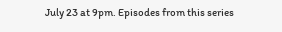July 23 at 9pm. Episodes from this series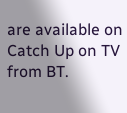are available on Catch Up on TV from BT.